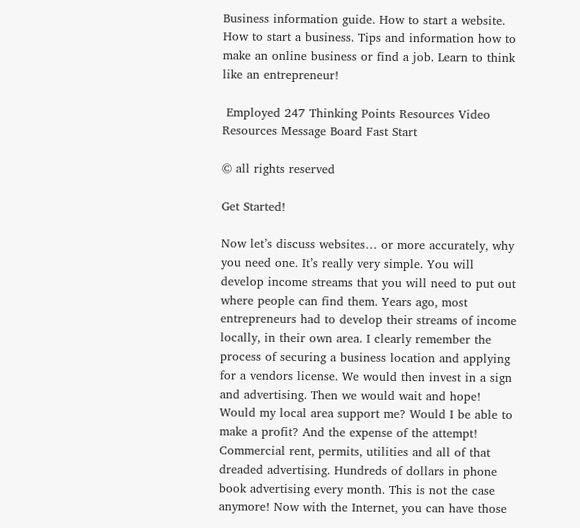Business information guide. How to start a website. How to start a business. Tips and information how to make an online business or find a job. Learn to think like an entrepreneur!

 Employed 247 Thinking Points Resources Video Resources Message Board Fast Start

© all rights reserved

Get Started!

Now let’s discuss websites… or more accurately, why you need one. It’s really very simple. You will develop income streams that you will need to put out where people can find them. Years ago, most entrepreneurs had to develop their streams of income locally, in their own area. I clearly remember the process of securing a business location and applying for a vendors license. We would then invest in a sign and advertising. Then we would wait and hope! Would my local area support me? Would I be able to make a profit? And the expense of the attempt! Commercial rent, permits, utilities and all of that dreaded advertising. Hundreds of dollars in phone book advertising every month. This is not the case anymore! Now with the Internet, you can have those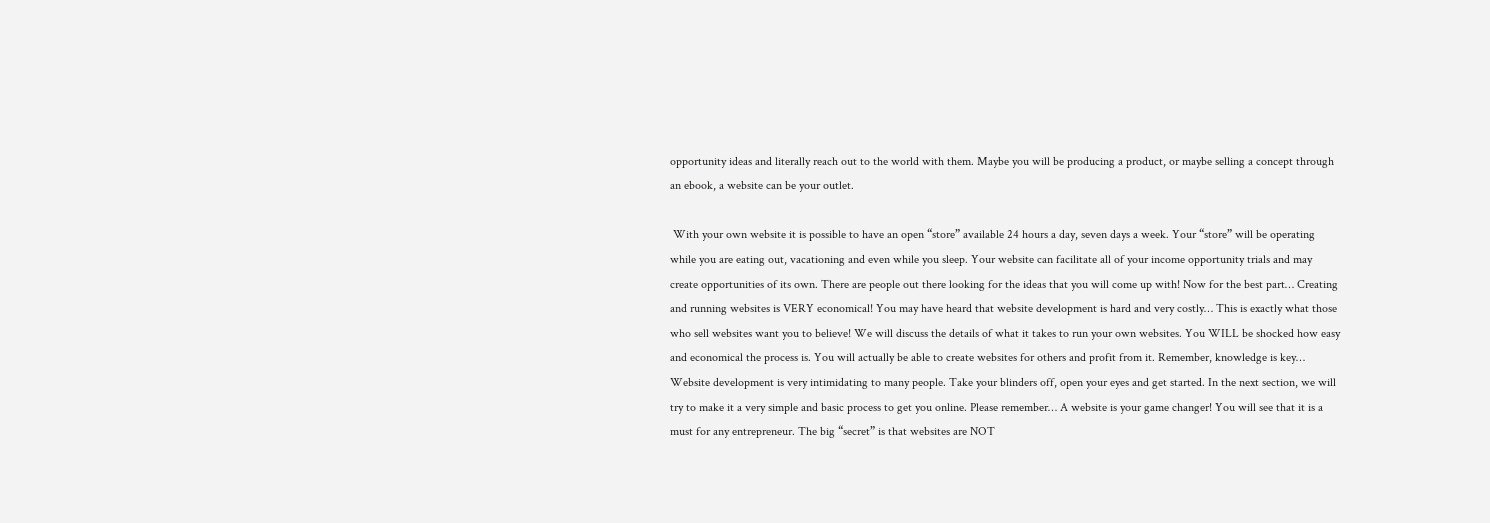opportunity ideas and literally reach out to the world with them. Maybe you will be producing a product, or maybe selling a concept through an ebook, a website can be your outlet.

 With your own website it is possible to have an open “store” available 24 hours a day, seven days a week. Your “store” will be operating while you are eating out, vacationing and even while you sleep. Your website can facilitate all of your income opportunity trials and may create opportunities of its own. There are people out there looking for the ideas that you will come up with! Now for the best part… Creating and running websites is VERY economical! You may have heard that website development is hard and very costly… This is exactly what those who sell websites want you to believe! We will discuss the details of what it takes to run your own websites. You WILL be shocked how easy and economical the process is. You will actually be able to create websites for others and profit from it. Remember, knowledge is key… Website development is very intimidating to many people. Take your blinders off, open your eyes and get started. In the next section, we will try to make it a very simple and basic process to get you online. Please remember… A website is your game changer! You will see that it is a must for any entrepreneur. The big “secret” is that websites are NOT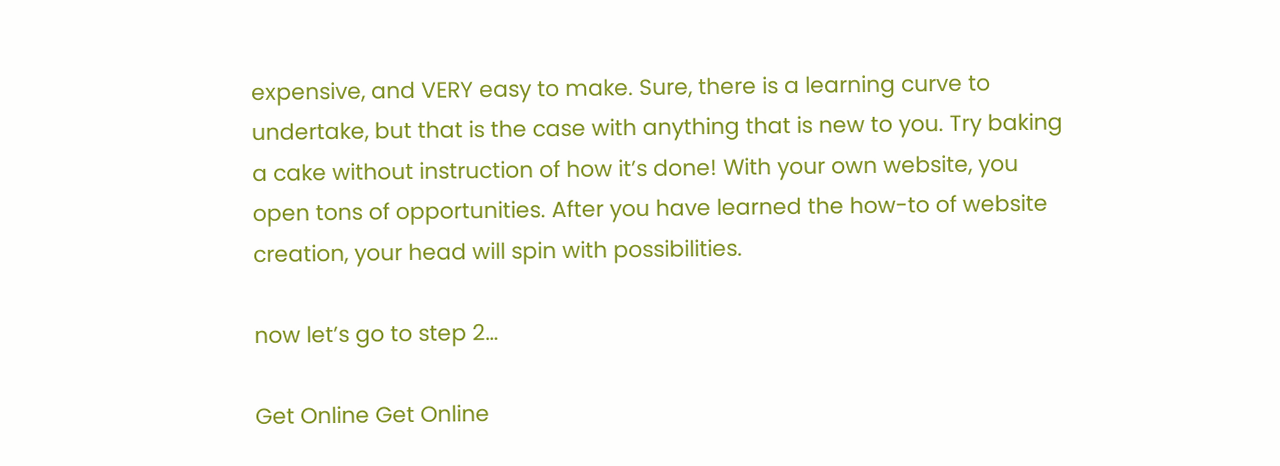expensive, and VERY easy to make. Sure, there is a learning curve to undertake, but that is the case with anything that is new to you. Try baking a cake without instruction of how it’s done! With your own website, you open tons of opportunities. After you have learned the how-to of website creation, your head will spin with possibilities.

now let’s go to step 2…

Get Online Get Online